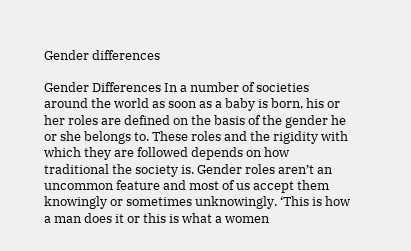Gender differences

Gender Differences In a number of societies around the world as soon as a baby is born, his or her roles are defined on the basis of the gender he or she belongs to. These roles and the rigidity with which they are followed depends on how traditional the society is. Gender roles aren’t an uncommon feature and most of us accept them knowingly or sometimes unknowingly. ‘This is how a man does it or this is what a women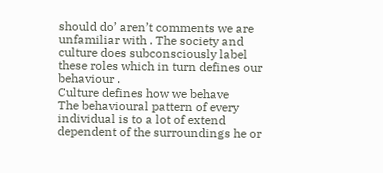should do’ aren’t comments we are unfamiliar with . The society and culture does subconsciously label these roles which in turn defines our behaviour .
Culture defines how we behave
The behavioural pattern of every individual is to a lot of extend dependent of the surroundings he or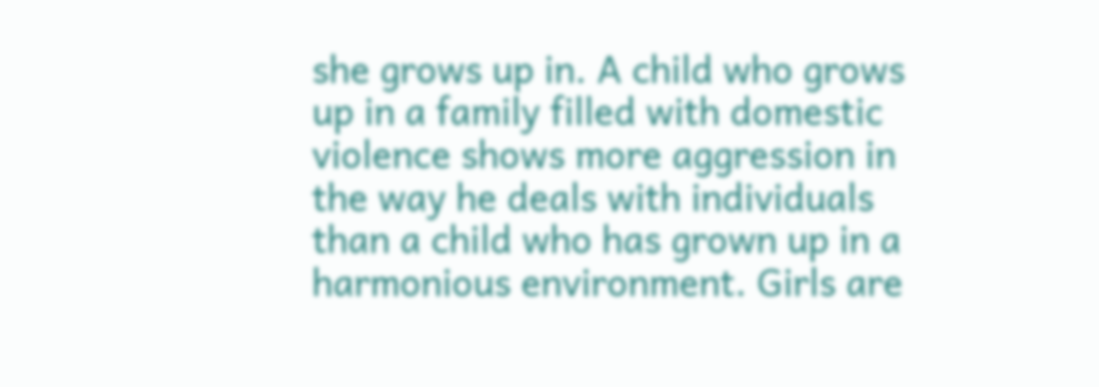she grows up in. A child who grows up in a family filled with domestic violence shows more aggression in the way he deals with individuals than a child who has grown up in a harmonious environment. Girls are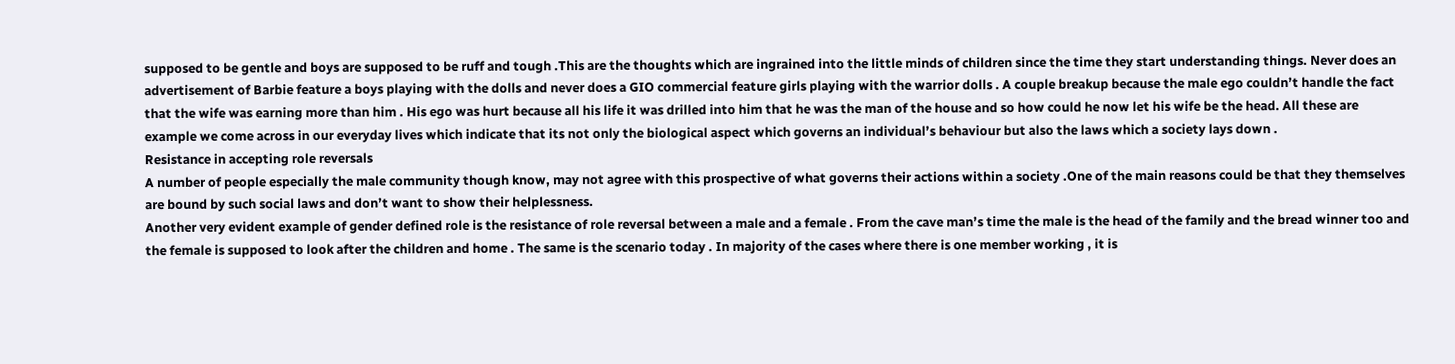supposed to be gentle and boys are supposed to be ruff and tough .This are the thoughts which are ingrained into the little minds of children since the time they start understanding things. Never does an advertisement of Barbie feature a boys playing with the dolls and never does a GIO commercial feature girls playing with the warrior dolls . A couple breakup because the male ego couldn’t handle the fact that the wife was earning more than him . His ego was hurt because all his life it was drilled into him that he was the man of the house and so how could he now let his wife be the head. All these are example we come across in our everyday lives which indicate that its not only the biological aspect which governs an individual’s behaviour but also the laws which a society lays down .
Resistance in accepting role reversals
A number of people especially the male community though know, may not agree with this prospective of what governs their actions within a society .One of the main reasons could be that they themselves are bound by such social laws and don’t want to show their helplessness.
Another very evident example of gender defined role is the resistance of role reversal between a male and a female . From the cave man’s time the male is the head of the family and the bread winner too and the female is supposed to look after the children and home . The same is the scenario today . In majority of the cases where there is one member working , it is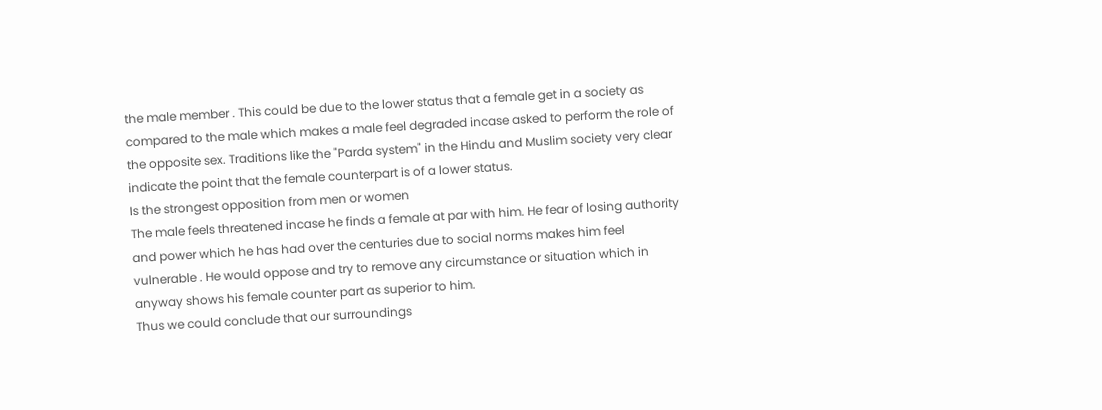the male member . This could be due to the lower status that a female get in a society as compared to the male which makes a male feel degraded incase asked to perform the role of the opposite sex. Traditions like the "Parda system" in the Hindu and Muslim society very clear indicate the point that the female counterpart is of a lower status.
Is the strongest opposition from men or women
The male feels threatened incase he finds a female at par with him. He fear of losing authority and power which he has had over the centuries due to social norms makes him feel vulnerable . He would oppose and try to remove any circumstance or situation which in anyway shows his female counter part as superior to him.
Thus we could conclude that our surroundings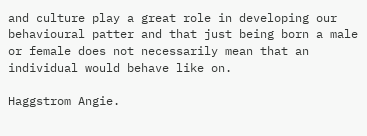and culture play a great role in developing our behavioural patter and that just being born a male or female does not necessarily mean that an individual would behave like on.

Haggstrom Angie.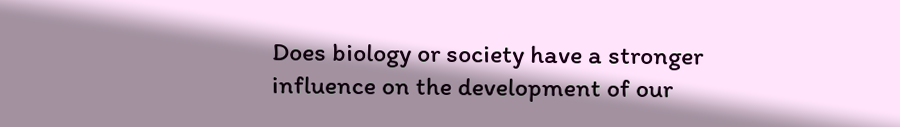Does biology or society have a stronger influence on the development of our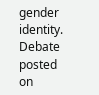gender identity. Debate posted on